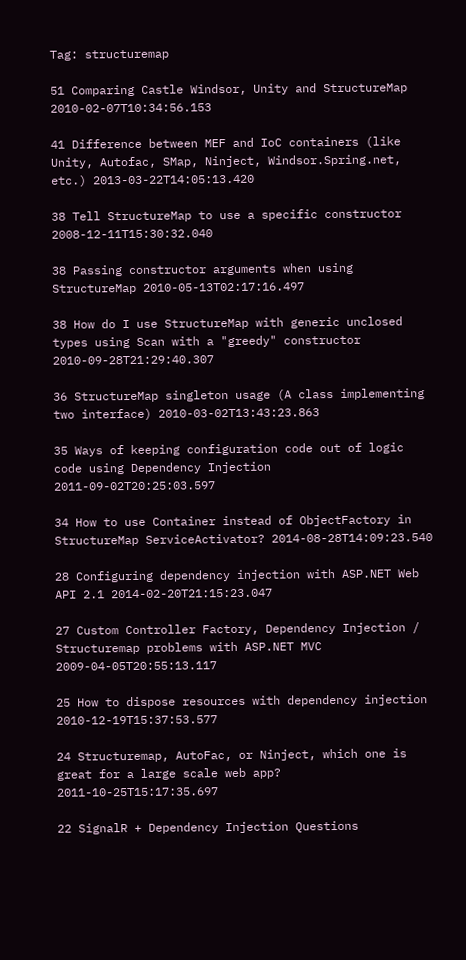Tag: structuremap

51 Comparing Castle Windsor, Unity and StructureMap 2010-02-07T10:34:56.153

41 Difference between MEF and IoC containers (like Unity, Autofac, SMap, Ninject, Windsor.Spring.net, etc.) 2013-03-22T14:05:13.420

38 Tell StructureMap to use a specific constructor 2008-12-11T15:30:32.040

38 Passing constructor arguments when using StructureMap 2010-05-13T02:17:16.497

38 How do I use StructureMap with generic unclosed types using Scan with a "greedy" constructor 2010-09-28T21:29:40.307

36 StructureMap singleton usage (A class implementing two interface) 2010-03-02T13:43:23.863

35 Ways of keeping configuration code out of logic code using Dependency Injection 2011-09-02T20:25:03.597

34 How to use Container instead of ObjectFactory in StructureMap ServiceActivator? 2014-08-28T14:09:23.540

28 Configuring dependency injection with ASP.NET Web API 2.1 2014-02-20T21:15:23.047

27 Custom Controller Factory, Dependency Injection / Structuremap problems with ASP.NET MVC 2009-04-05T20:55:13.117

25 How to dispose resources with dependency injection 2010-12-19T15:37:53.577

24 Structuremap, AutoFac, or Ninject, which one is great for a large scale web app? 2011-10-25T15:17:35.697

22 SignalR + Dependency Injection Questions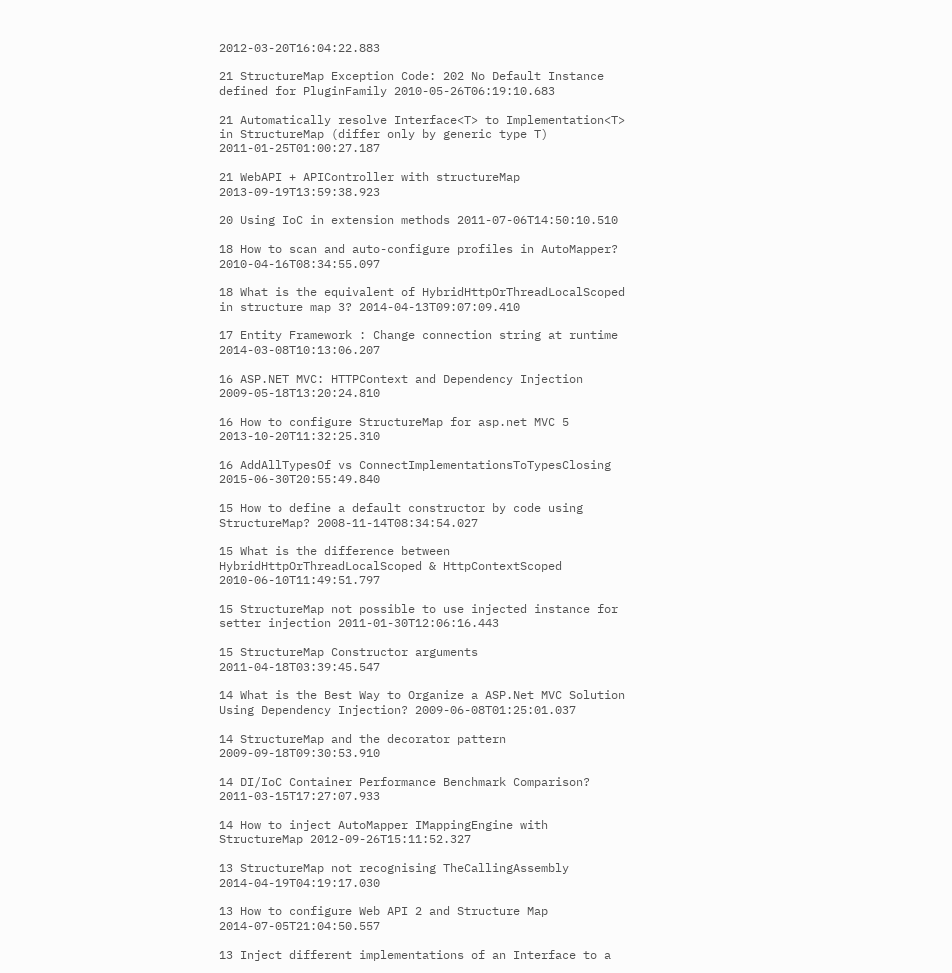2012-03-20T16:04:22.883

21 StructureMap Exception Code: 202 No Default Instance defined for PluginFamily 2010-05-26T06:19:10.683

21 Automatically resolve Interface<T> to Implementation<T> in StructureMap (differ only by generic type T) 2011-01-25T01:00:27.187

21 WebAPI + APIController with structureMap 2013-09-19T13:59:38.923

20 Using IoC in extension methods 2011-07-06T14:50:10.510

18 How to scan and auto-configure profiles in AutoMapper? 2010-04-16T08:34:55.097

18 What is the equivalent of HybridHttpOrThreadLocalScoped in structure map 3? 2014-04-13T09:07:09.410

17 Entity Framework : Change connection string at runtime 2014-03-08T10:13:06.207

16 ASP.NET MVC: HTTPContext and Dependency Injection 2009-05-18T13:20:24.810

16 How to configure StructureMap for asp.net MVC 5 2013-10-20T11:32:25.310

16 AddAllTypesOf vs ConnectImplementationsToTypesClosing 2015-06-30T20:55:49.840

15 How to define a default constructor by code using StructureMap? 2008-11-14T08:34:54.027

15 What is the difference between HybridHttpOrThreadLocalScoped & HttpContextScoped 2010-06-10T11:49:51.797

15 StructureMap not possible to use injected instance for setter injection 2011-01-30T12:06:16.443

15 StructureMap Constructor arguments 2011-04-18T03:39:45.547

14 What is the Best Way to Organize a ASP.Net MVC Solution Using Dependency Injection? 2009-06-08T01:25:01.037

14 StructureMap and the decorator pattern 2009-09-18T09:30:53.910

14 DI/IoC Container Performance Benchmark Comparison? 2011-03-15T17:27:07.933

14 How to inject AutoMapper IMappingEngine with StructureMap 2012-09-26T15:11:52.327

13 StructureMap not recognising TheCallingAssembly 2014-04-19T04:19:17.030

13 How to configure Web API 2 and Structure Map 2014-07-05T21:04:50.557

13 Inject different implementations of an Interface to a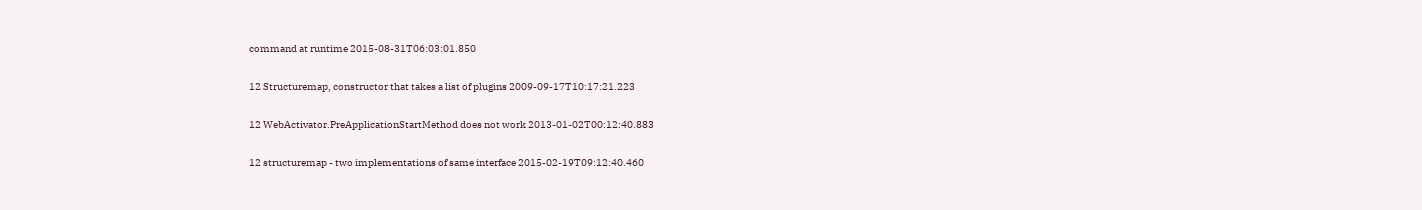command at runtime 2015-08-31T06:03:01.850

12 Structuremap, constructor that takes a list of plugins 2009-09-17T10:17:21.223

12 WebActivator.PreApplicationStartMethod does not work 2013-01-02T00:12:40.883

12 structuremap - two implementations of same interface 2015-02-19T09:12:40.460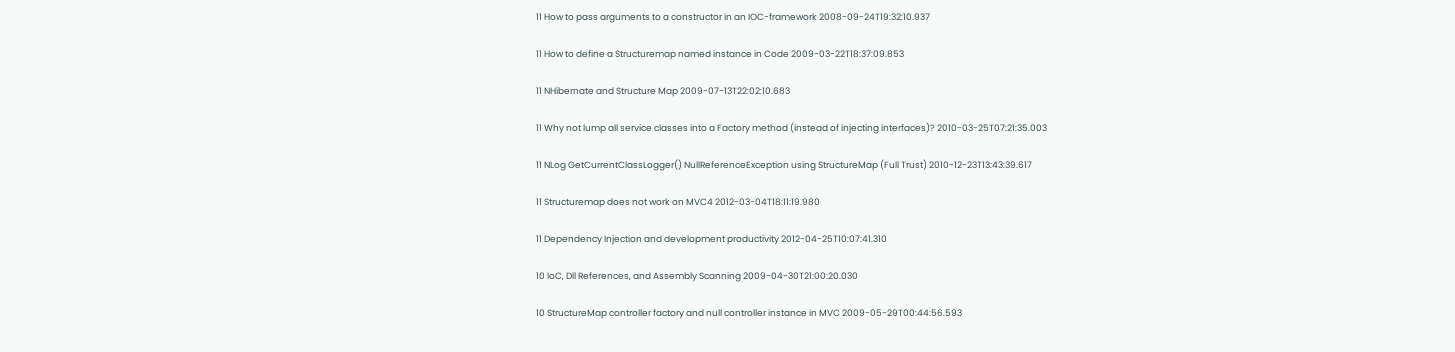11 How to pass arguments to a constructor in an IOC-framework 2008-09-24T19:32:10.937

11 How to define a Structuremap named instance in Code 2009-03-22T18:37:09.853

11 NHibernate and Structure Map 2009-07-13T22:02:10.683

11 Why not lump all service classes into a Factory method (instead of injecting interfaces)? 2010-03-25T07:21:35.003

11 NLog GetCurrentClassLogger() NullReferenceException using StructureMap (Full Trust) 2010-12-23T13:43:39.617

11 Structuremap does not work on MVC4 2012-03-04T18:11:19.980

11 Dependency Injection and development productivity 2012-04-25T10:07:41.310

10 IoC, Dll References, and Assembly Scanning 2009-04-30T21:00:20.030

10 StructureMap controller factory and null controller instance in MVC 2009-05-29T00:44:56.593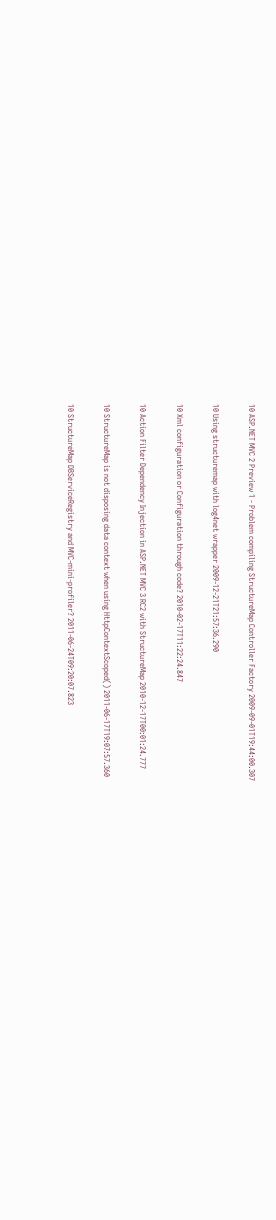10 ASP.NET MVC 2 Preview 1 - Problem compiling StructureMap Controller Factory 2009-09-01T19:44:00.307

10 Using structuremap with log4net wrapper 2009-12-21T21:57:36.290

10 Xml configuration or Configuration through code? 2010-02-17T11:22:24.847

10 Action Filter Dependency Injection in ASP.NET MVC 3 RC2 with StructureMap 2010-12-17T00:01:24.777

10 StructureMap is not disposing data context when using HttpContextScoped() 2011-06-17T19:07:57.360

10 StructureMap DBServiceRegistry and MVC-mini-profiler? 2011-06-24T09:20:07.823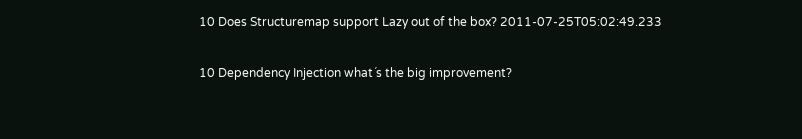10 Does Structuremap support Lazy out of the box? 2011-07-25T05:02:49.233

10 Dependency Injection what´s the big improvement?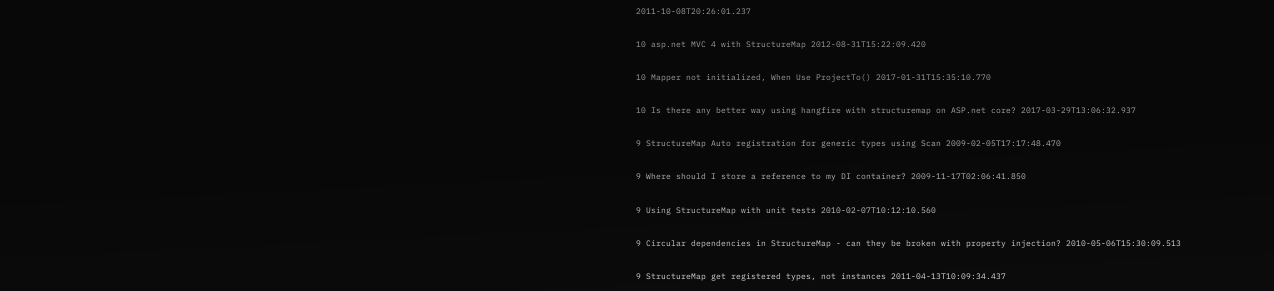2011-10-08T20:26:01.237

10 asp.net MVC 4 with StructureMap 2012-08-31T15:22:09.420

10 Mapper not initialized, When Use ProjectTo() 2017-01-31T15:35:10.770

10 Is there any better way using hangfire with structuremap on ASP.net core? 2017-03-29T13:06:32.937

9 StructureMap Auto registration for generic types using Scan 2009-02-05T17:17:48.470

9 Where should I store a reference to my DI container? 2009-11-17T02:06:41.850

9 Using StructureMap with unit tests 2010-02-07T10:12:10.560

9 Circular dependencies in StructureMap - can they be broken with property injection? 2010-05-06T15:30:09.513

9 StructureMap get registered types, not instances 2011-04-13T10:09:34.437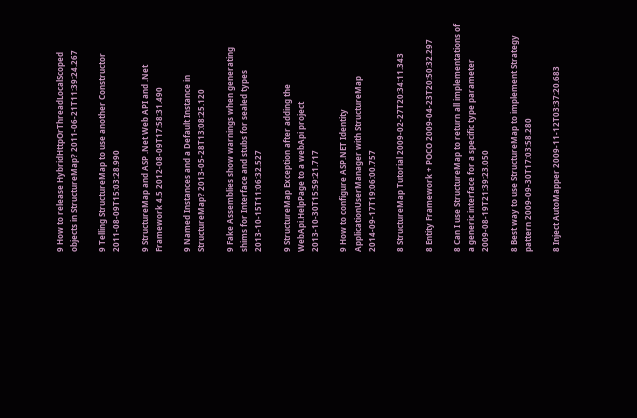9 How to release HybridHttpOrThreadLocalScoped objects in StructureMap? 2011-06-21T11:39:24.267

9 Telling StructureMap to use another Constructor 2011-08-09T15:03:28.990

9 StructureMap and ASP .Net Web API and .Net Framework 4.5 2012-08-09T17:58:31.490

9 Named Instances and a Default Instance in StructureMap? 2013-05-28T13:08:25.120

9 Fake Assemblies show warnings when generating shims for Interface and stubs for sealed types 2013-10-15T11:06:32.527

9 StructureMap Exception after adding the WebApi.HelpPage to a webApi project 2013-10-30T15:59:21.717

9 How to configure ASP.NET Identity ApplicationUserManager with StructureMap 2014-09-17T19:06:00.757

8 StructureMap Tutorial 2009-02-27T20:34:11.343

8 Entity Framework + POCO 2009-04-23T20:50:32.297

8 Can I use StructureMap to return all implementations of a generic interface for a specific type parameter 2009-08-19T21:39:23.050

8 Best way to use StructureMap to implement Strategy pattern 2009-09-30T17:03:58.280

8 Inject AutoMapper 2009-11-12T03:37:20.683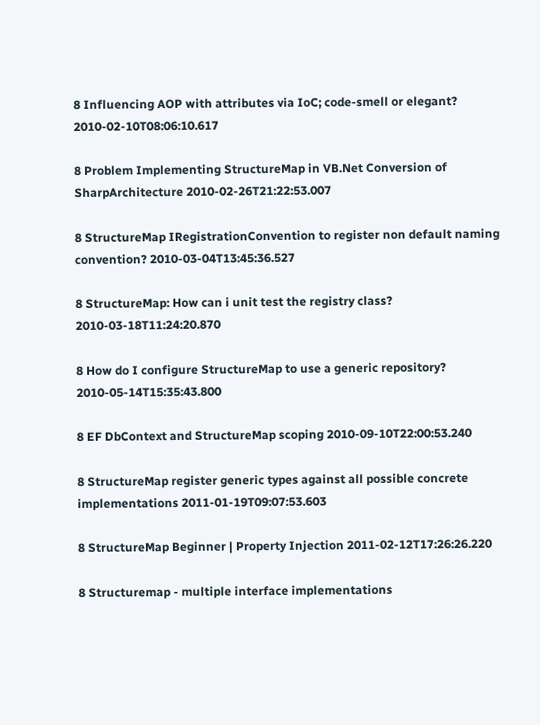8 Influencing AOP with attributes via IoC; code-smell or elegant? 2010-02-10T08:06:10.617

8 Problem Implementing StructureMap in VB.Net Conversion of SharpArchitecture 2010-02-26T21:22:53.007

8 StructureMap IRegistrationConvention to register non default naming convention? 2010-03-04T13:45:36.527

8 StructureMap: How can i unit test the registry class? 2010-03-18T11:24:20.870

8 How do I configure StructureMap to use a generic repository? 2010-05-14T15:35:43.800

8 EF DbContext and StructureMap scoping 2010-09-10T22:00:53.240

8 StructureMap register generic types against all possible concrete implementations 2011-01-19T09:07:53.603

8 StructureMap Beginner | Property Injection 2011-02-12T17:26:26.220

8 Structuremap - multiple interface implementations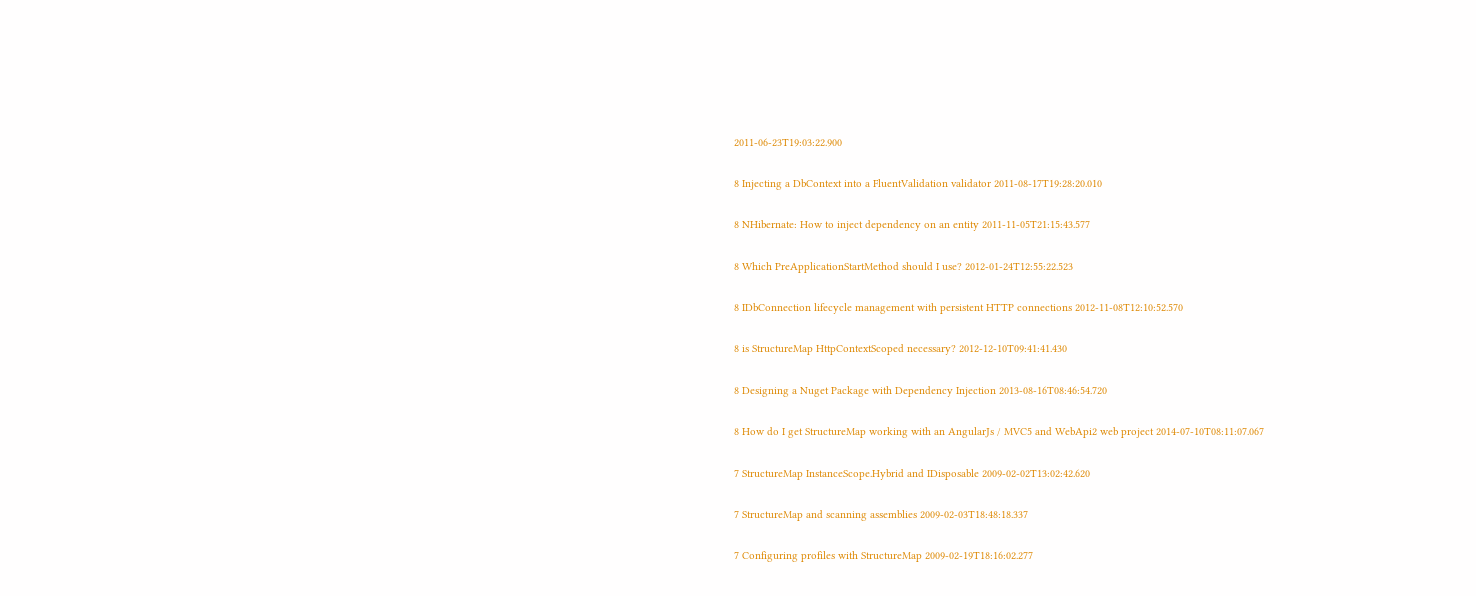2011-06-23T19:03:22.900

8 Injecting a DbContext into a FluentValidation validator 2011-08-17T19:28:20.010

8 NHibernate: How to inject dependency on an entity 2011-11-05T21:15:43.577

8 Which PreApplicationStartMethod should I use? 2012-01-24T12:55:22.523

8 IDbConnection lifecycle management with persistent HTTP connections 2012-11-08T12:10:52.570

8 is StructureMap HttpContextScoped necessary? 2012-12-10T09:41:41.430

8 Designing a Nuget Package with Dependency Injection 2013-08-16T08:46:54.720

8 How do I get StructureMap working with an AngularJs / MVC5 and WebApi2 web project 2014-07-10T08:11:07.067

7 StructureMap InstanceScope.Hybrid and IDisposable 2009-02-02T13:02:42.620

7 StructureMap and scanning assemblies 2009-02-03T18:48:18.337

7 Configuring profiles with StructureMap 2009-02-19T18:16:02.277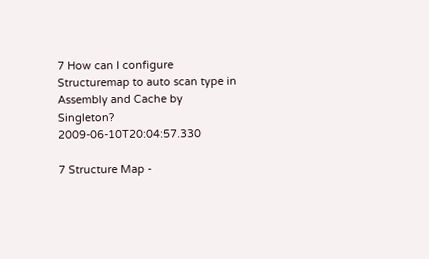7 How can I configure Structuremap to auto scan type in Assembly and Cache by Singleton? 2009-06-10T20:04:57.330

7 Structure Map -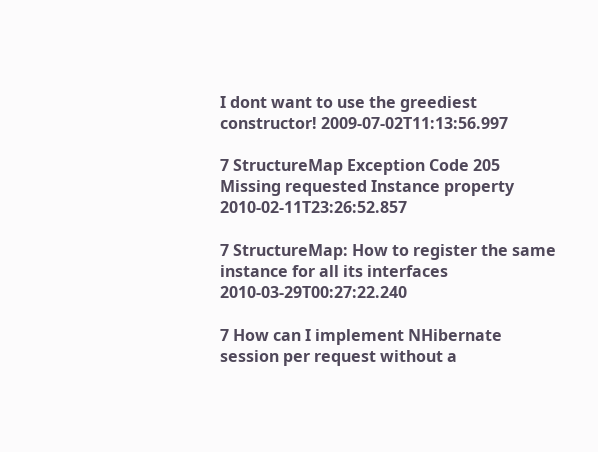I dont want to use the greediest constructor! 2009-07-02T11:13:56.997

7 StructureMap Exception Code 205 Missing requested Instance property 2010-02-11T23:26:52.857

7 StructureMap: How to register the same instance for all its interfaces 2010-03-29T00:27:22.240

7 How can I implement NHibernate session per request without a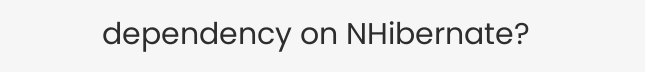dependency on NHibernate?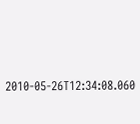2010-05-26T12:34:08.060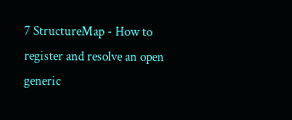7 StructureMap - How to register and resolve an open generic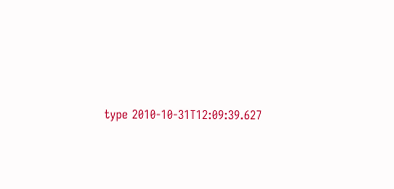type 2010-10-31T12:09:39.627